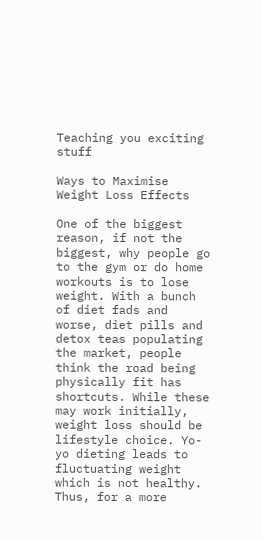Teaching you exciting stuff

Ways to Maximise Weight Loss Effects

One of the biggest reason, if not the biggest, why people go to the gym or do home workouts is to lose weight. With a bunch of diet fads and worse, diet pills and detox teas populating the market, people think the road being physically fit has shortcuts. While these may work initially, weight loss should be lifestyle choice. Yo-yo dieting leads to fluctuating weight which is not healthy. Thus, for a more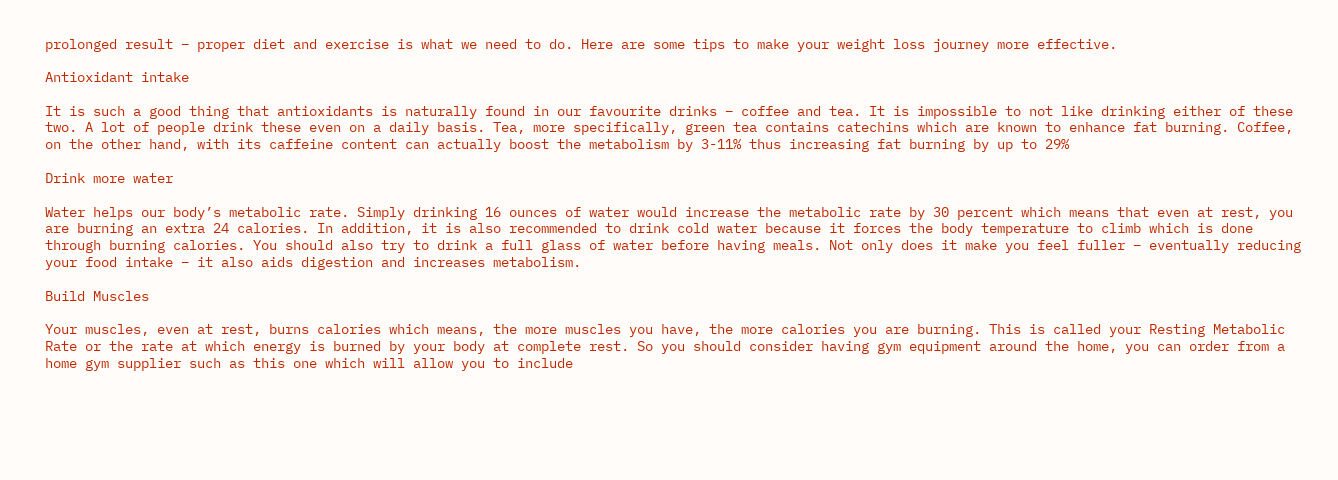prolonged result – proper diet and exercise is what we need to do. Here are some tips to make your weight loss journey more effective.

Antioxidant intake

It is such a good thing that antioxidants is naturally found in our favourite drinks – coffee and tea. It is impossible to not like drinking either of these two. A lot of people drink these even on a daily basis. Tea, more specifically, green tea contains catechins which are known to enhance fat burning. Coffee, on the other hand, with its caffeine content can actually boost the metabolism by 3-11% thus increasing fat burning by up to 29%

Drink more water

Water helps our body’s metabolic rate. Simply drinking 16 ounces of water would increase the metabolic rate by 30 percent which means that even at rest, you are burning an extra 24 calories. In addition, it is also recommended to drink cold water because it forces the body temperature to climb which is done through burning calories. You should also try to drink a full glass of water before having meals. Not only does it make you feel fuller – eventually reducing your food intake – it also aids digestion and increases metabolism.

Build Muscles

Your muscles, even at rest, burns calories which means, the more muscles you have, the more calories you are burning. This is called your Resting Metabolic Rate or the rate at which energy is burned by your body at complete rest. So you should consider having gym equipment around the home, you can order from a home gym supplier such as this one which will allow you to include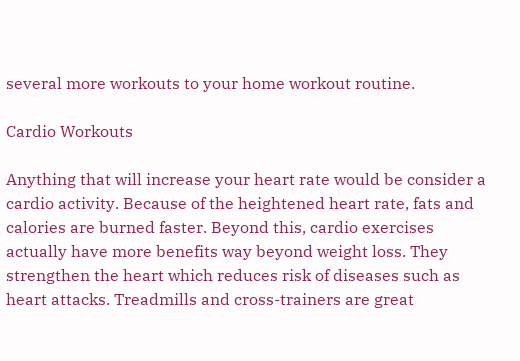several more workouts to your home workout routine.

Cardio Workouts

Anything that will increase your heart rate would be consider a cardio activity. Because of the heightened heart rate, fats and calories are burned faster. Beyond this, cardio exercises actually have more benefits way beyond weight loss. They strengthen the heart which reduces risk of diseases such as heart attacks. Treadmills and cross-trainers are great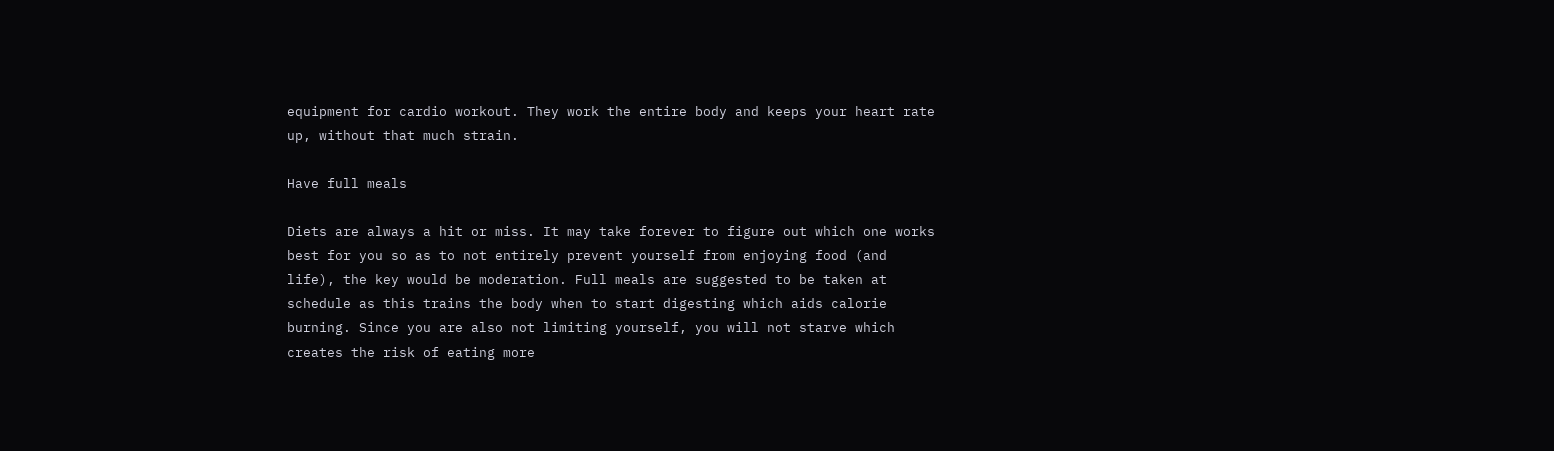equipment for cardio workout. They work the entire body and keeps your heart rate up, without that much strain.

Have full meals

Diets are always a hit or miss. It may take forever to figure out which one works best for you so as to not entirely prevent yourself from enjoying food (and life), the key would be moderation. Full meals are suggested to be taken at schedule as this trains the body when to start digesting which aids calorie burning. Since you are also not limiting yourself, you will not starve which creates the risk of eating more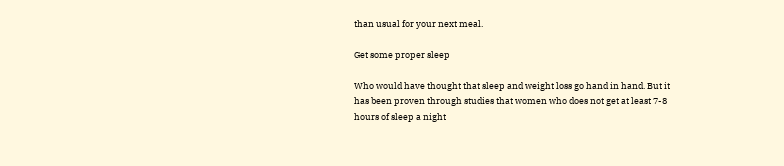than usual for your next meal.

Get some proper sleep

Who would have thought that sleep and weight loss go hand in hand. But it has been proven through studies that women who does not get at least 7-8 hours of sleep a night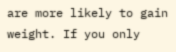are more likely to gain weight. If you only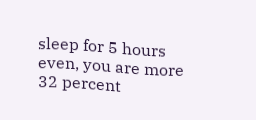sleep for 5 hours even, you are more 32 percent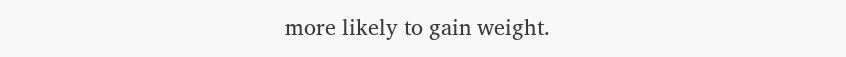more likely to gain weight.